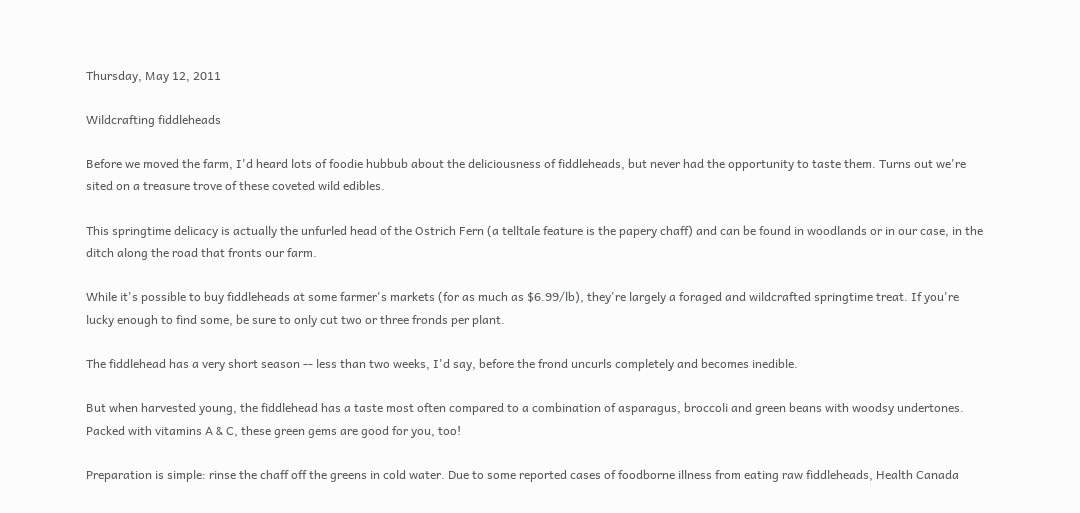Thursday, May 12, 2011

Wildcrafting fiddleheads

Before we moved the farm, I'd heard lots of foodie hubbub about the deliciousness of fiddleheads, but never had the opportunity to taste them. Turns out we're sited on a treasure trove of these coveted wild edibles.

This springtime delicacy is actually the unfurled head of the Ostrich Fern (a telltale feature is the papery chaff) and can be found in woodlands or in our case, in the ditch along the road that fronts our farm.

While it's possible to buy fiddleheads at some farmer's markets (for as much as $6.99/lb), they're largely a foraged and wildcrafted springtime treat. If you're lucky enough to find some, be sure to only cut two or three fronds per plant.

The fiddlehead has a very short season -- less than two weeks, I'd say, before the frond uncurls completely and becomes inedible.

But when harvested young, the fiddlehead has a taste most often compared to a combination of asparagus, broccoli and green beans with woodsy undertones. Packed with vitamins A & C, these green gems are good for you, too!

Preparation is simple: rinse the chaff off the greens in cold water. Due to some reported cases of foodborne illness from eating raw fiddleheads, Health Canada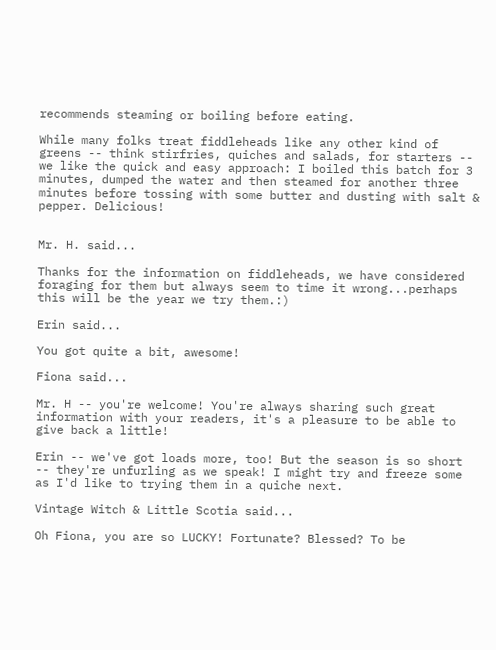recommends steaming or boiling before eating.

While many folks treat fiddleheads like any other kind of greens -- think stirfries, quiches and salads, for starters -- we like the quick and easy approach: I boiled this batch for 3 minutes, dumped the water and then steamed for another three minutes before tossing with some butter and dusting with salt & pepper. Delicious!


Mr. H. said...

Thanks for the information on fiddleheads, we have considered foraging for them but always seem to time it wrong...perhaps this will be the year we try them.:)

Erin said...

You got quite a bit, awesome!

Fiona said...

Mr. H -- you're welcome! You're always sharing such great information with your readers, it's a pleasure to be able to give back a little!

Erin -- we've got loads more, too! But the season is so short -- they're unfurling as we speak! I might try and freeze some as I'd like to trying them in a quiche next.

Vintage Witch & Little Scotia said...

Oh Fiona, you are so LUCKY! Fortunate? Blessed? To be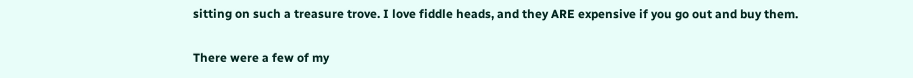sitting on such a treasure trove. I love fiddle heads, and they ARE expensive if you go out and buy them.

There were a few of my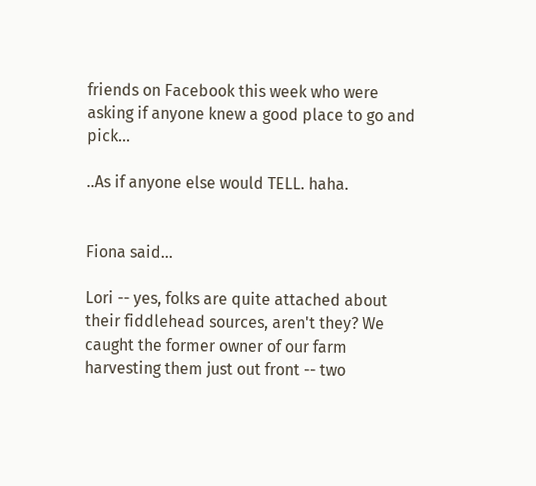friends on Facebook this week who were asking if anyone knew a good place to go and pick...

..As if anyone else would TELL. haha.


Fiona said...

Lori -- yes, folks are quite attached about their fiddlehead sources, aren't they? We caught the former owner of our farm harvesting them just out front -- two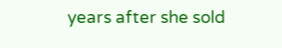years after she sold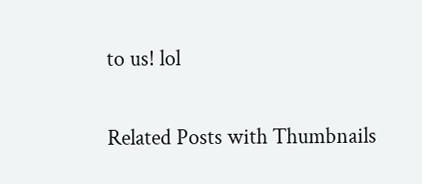to us! lol

Related Posts with Thumbnails